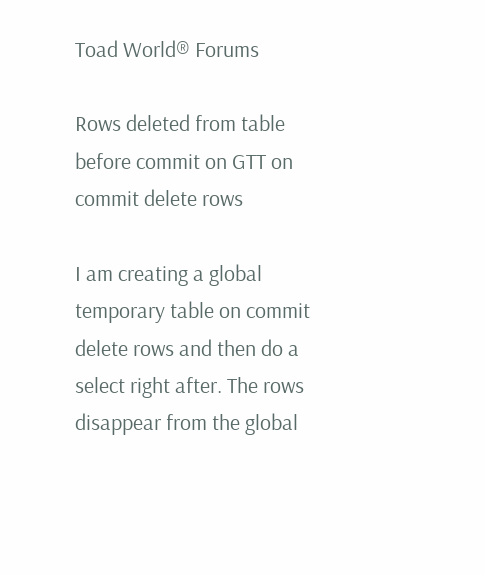Toad World® Forums

Rows deleted from table before commit on GTT on commit delete rows

I am creating a global temporary table on commit delete rows and then do a select right after. The rows disappear from the global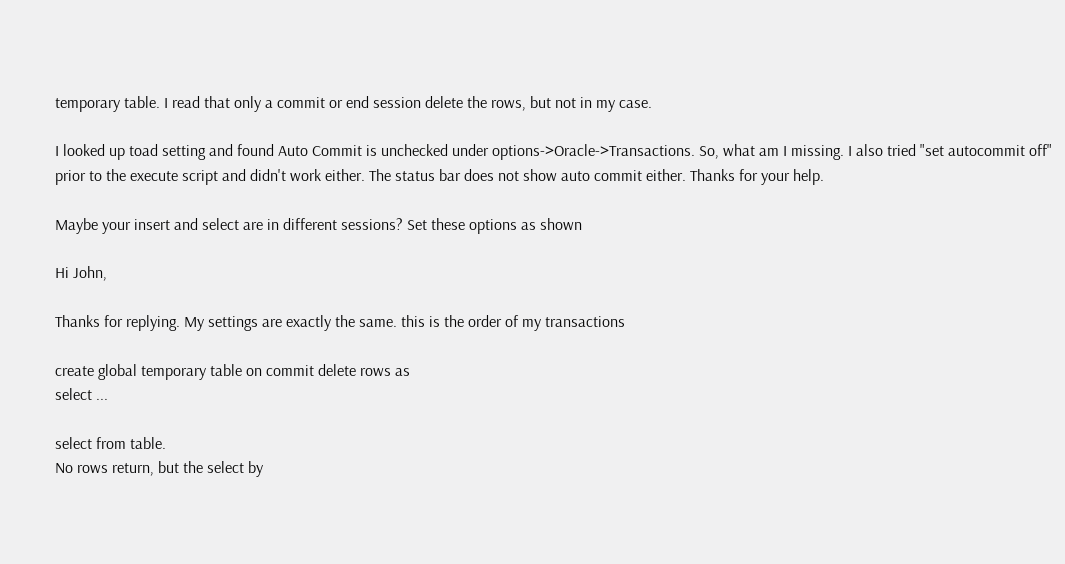temporary table. I read that only a commit or end session delete the rows, but not in my case.

I looked up toad setting and found Auto Commit is unchecked under options->Oracle->Transactions. So, what am I missing. I also tried "set autocommit off" prior to the execute script and didn't work either. The status bar does not show auto commit either. Thanks for your help.

Maybe your insert and select are in different sessions? Set these options as shown

Hi John,

Thanks for replying. My settings are exactly the same. this is the order of my transactions

create global temporary table on commit delete rows as
select ...

select from table.
No rows return, but the select by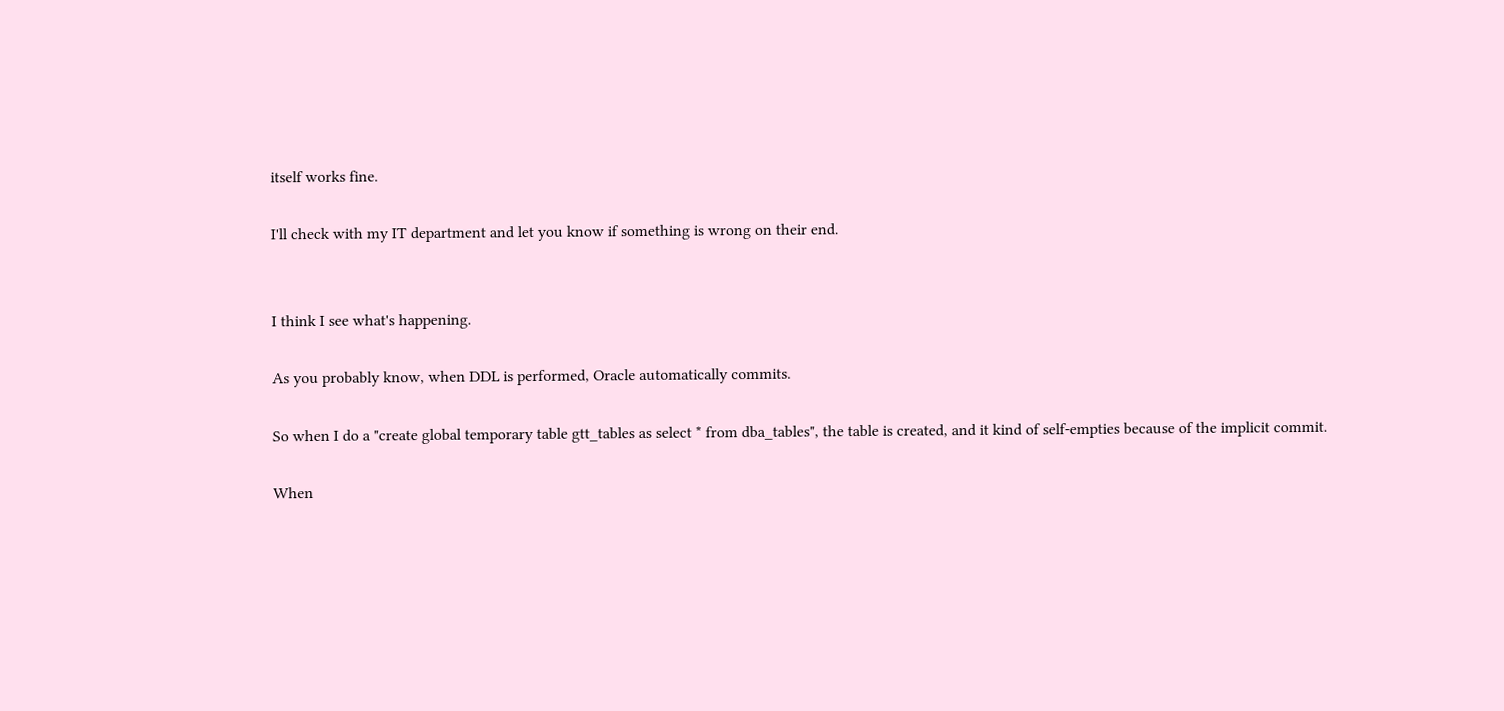itself works fine.

I'll check with my IT department and let you know if something is wrong on their end.


I think I see what's happening.

As you probably know, when DDL is performed, Oracle automatically commits.

So when I do a "create global temporary table gtt_tables as select * from dba_tables", the table is created, and it kind of self-empties because of the implicit commit.

When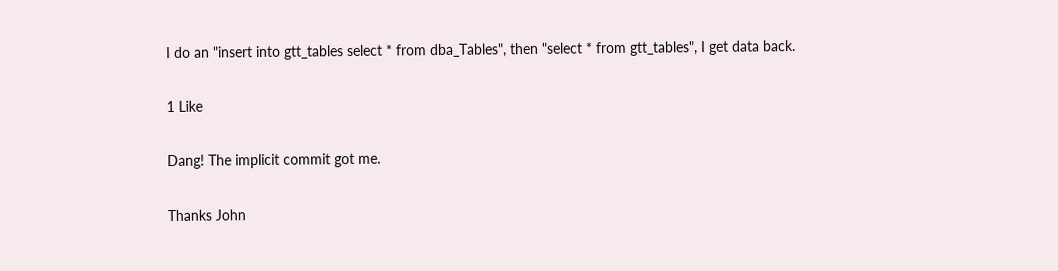I do an "insert into gtt_tables select * from dba_Tables", then "select * from gtt_tables", I get data back.

1 Like

Dang! The implicit commit got me.

Thanks John